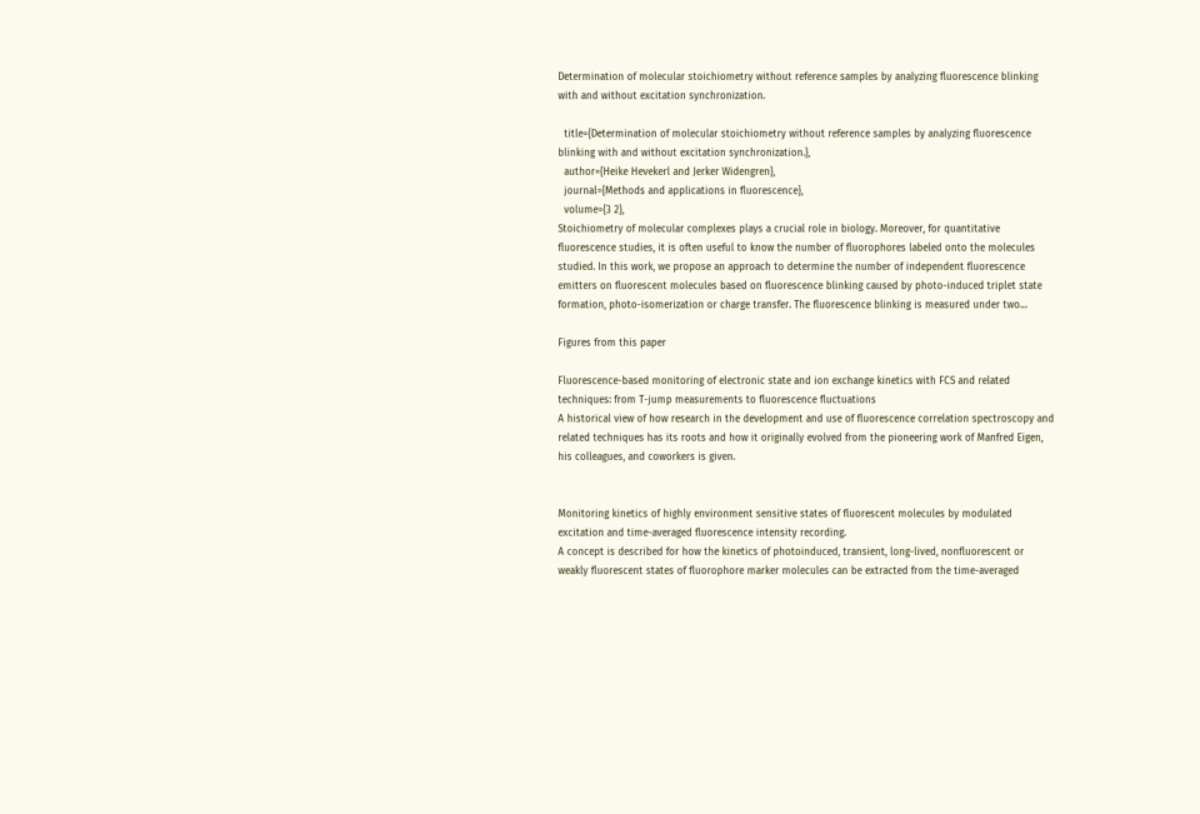Determination of molecular stoichiometry without reference samples by analyzing fluorescence blinking with and without excitation synchronization.

  title={Determination of molecular stoichiometry without reference samples by analyzing fluorescence blinking with and without excitation synchronization.},
  author={Heike Hevekerl and Jerker Widengren},
  journal={Methods and applications in fluorescence},
  volume={3 2},
Stoichiometry of molecular complexes plays a crucial role in biology. Moreover, for quantitative fluorescence studies, it is often useful to know the number of fluorophores labeled onto the molecules studied. In this work, we propose an approach to determine the number of independent fluorescence emitters on fluorescent molecules based on fluorescence blinking caused by photo-induced triplet state formation, photo-isomerization or charge transfer. The fluorescence blinking is measured under two…

Figures from this paper

Fluorescence-based monitoring of electronic state and ion exchange kinetics with FCS and related techniques: from T-jump measurements to fluorescence fluctuations
A historical view of how research in the development and use of fluorescence correlation spectroscopy and related techniques has its roots and how it originally evolved from the pioneering work of Manfred Eigen, his colleagues, and coworkers is given.


Monitoring kinetics of highly environment sensitive states of fluorescent molecules by modulated excitation and time-averaged fluorescence intensity recording.
A concept is described for how the kinetics of photoinduced, transient, long-lived, nonfluorescent or weakly fluorescent states of fluorophore marker molecules can be extracted from the time-averaged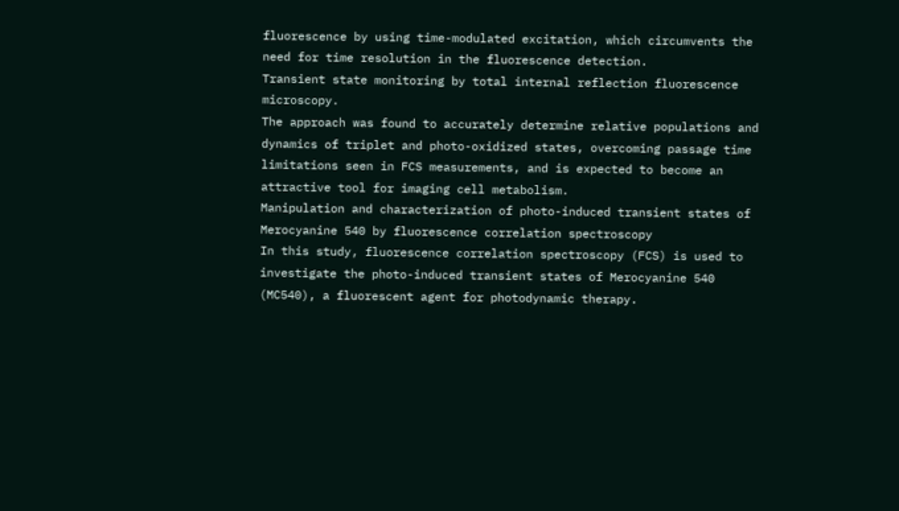fluorescence by using time-modulated excitation, which circumvents the need for time resolution in the fluorescence detection.
Transient state monitoring by total internal reflection fluorescence microscopy.
The approach was found to accurately determine relative populations and dynamics of triplet and photo-oxidized states, overcoming passage time limitations seen in FCS measurements, and is expected to become an attractive tool for imaging cell metabolism.
Manipulation and characterization of photo-induced transient states of Merocyanine 540 by fluorescence correlation spectroscopy
In this study, fluorescence correlation spectroscopy (FCS) is used to investigate the photo-induced transient states of Merocyanine 540 (MC540), a fluorescent agent for photodynamic therapy.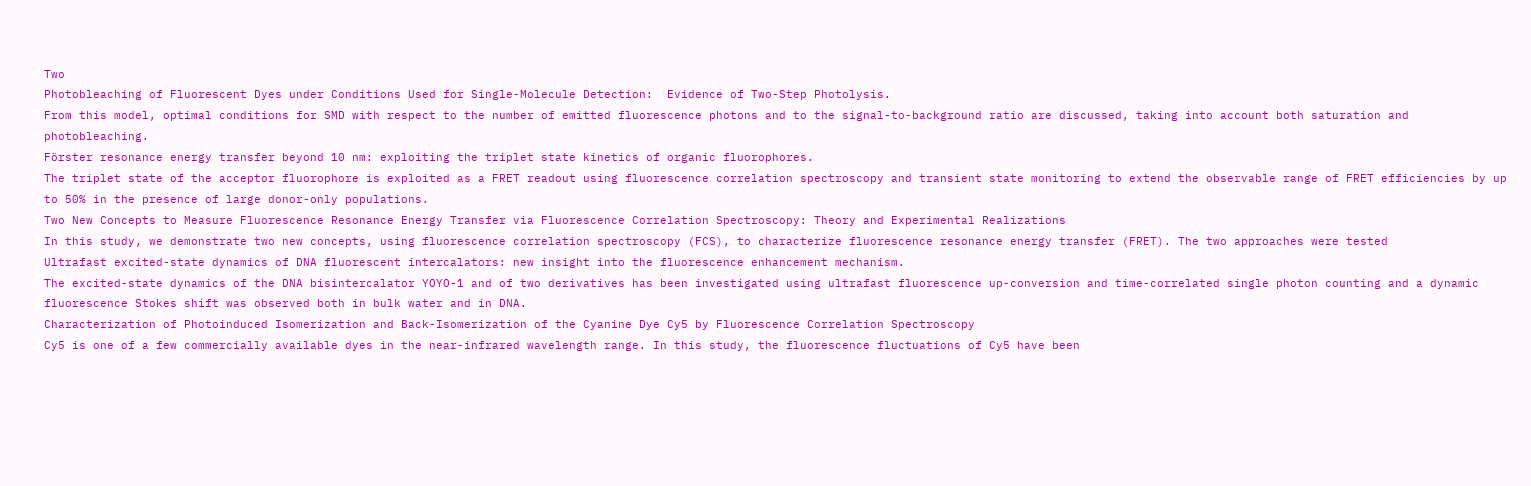Two
Photobleaching of Fluorescent Dyes under Conditions Used for Single-Molecule Detection:  Evidence of Two-Step Photolysis.
From this model, optimal conditions for SMD with respect to the number of emitted fluorescence photons and to the signal-to-background ratio are discussed, taking into account both saturation and photobleaching.
Förster resonance energy transfer beyond 10 nm: exploiting the triplet state kinetics of organic fluorophores.
The triplet state of the acceptor fluorophore is exploited as a FRET readout using fluorescence correlation spectroscopy and transient state monitoring to extend the observable range of FRET efficiencies by up to 50% in the presence of large donor-only populations.
Two New Concepts to Measure Fluorescence Resonance Energy Transfer via Fluorescence Correlation Spectroscopy: Theory and Experimental Realizations
In this study, we demonstrate two new concepts, using fluorescence correlation spectroscopy (FCS), to characterize fluorescence resonance energy transfer (FRET). The two approaches were tested
Ultrafast excited-state dynamics of DNA fluorescent intercalators: new insight into the fluorescence enhancement mechanism.
The excited-state dynamics of the DNA bisintercalator YOYO-1 and of two derivatives has been investigated using ultrafast fluorescence up-conversion and time-correlated single photon counting and a dynamic fluorescence Stokes shift was observed both in bulk water and in DNA.
Characterization of Photoinduced Isomerization and Back-Isomerization of the Cyanine Dye Cy5 by Fluorescence Correlation Spectroscopy
Cy5 is one of a few commercially available dyes in the near-infrared wavelength range. In this study, the fluorescence fluctuations of Cy5 have been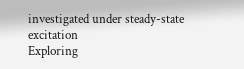investigated under steady-state excitation
Exploring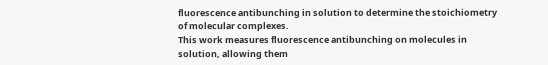fluorescence antibunching in solution to determine the stoichiometry of molecular complexes.
This work measures fluorescence antibunching on molecules in solution, allowing them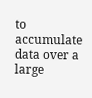to accumulate data over a large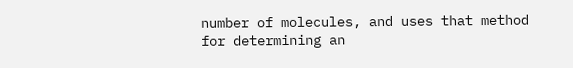number of molecules, and uses that method for determining an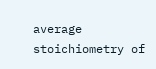average stoichiometry of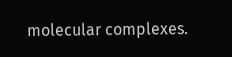molecular complexes.